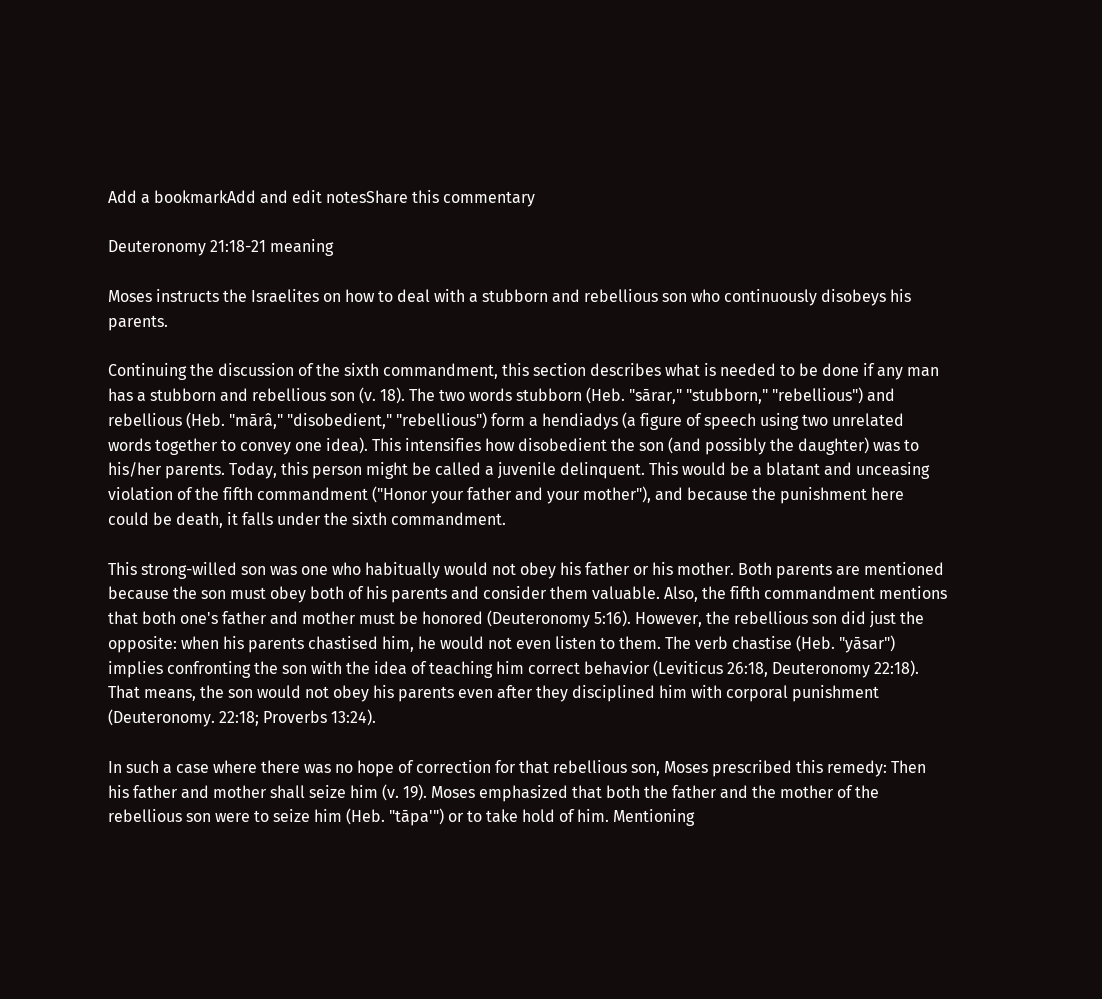Add a bookmarkAdd and edit notesShare this commentary

Deuteronomy 21:18-21 meaning

Moses instructs the Israelites on how to deal with a stubborn and rebellious son who continuously disobeys his parents.

Continuing the discussion of the sixth commandment, this section describes what is needed to be done if any man has a stubborn and rebellious son (v. 18). The two words stubborn (Heb. "sārar," "stubborn," "rebellious") and rebellious (Heb. "mārâ," "disobedient," "rebellious") form a hendiadys (a figure of speech using two unrelated words together to convey one idea). This intensifies how disobedient the son (and possibly the daughter) was to his/her parents. Today, this person might be called a juvenile delinquent. This would be a blatant and unceasing violation of the fifth commandment ("Honor your father and your mother"), and because the punishment here could be death, it falls under the sixth commandment.

This strong-willed son was one who habitually would not obey his father or his mother. Both parents are mentioned because the son must obey both of his parents and consider them valuable. Also, the fifth commandment mentions that both one's father and mother must be honored (Deuteronomy 5:16). However, the rebellious son did just the opposite: when his parents chastised him, he would not even listen to them. The verb chastise (Heb. "yāsar") implies confronting the son with the idea of teaching him correct behavior (Leviticus 26:18, Deuteronomy 22:18). That means, the son would not obey his parents even after they disciplined him with corporal punishment (Deuteronomy. 22:18; Proverbs 13:24).

In such a case where there was no hope of correction for that rebellious son, Moses prescribed this remedy: Then his father and mother shall seize him (v. 19). Moses emphasized that both the father and the mother of the rebellious son were to seize him (Heb. "tāpa'") or to take hold of him. Mentioning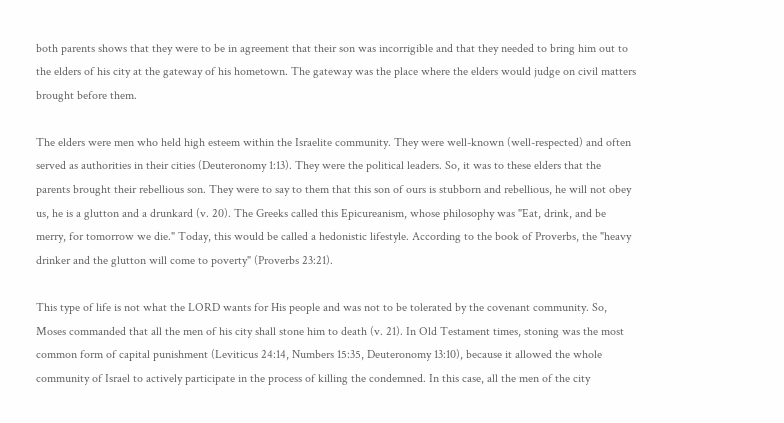both parents shows that they were to be in agreement that their son was incorrigible and that they needed to bring him out to the elders of his city at the gateway of his hometown. The gateway was the place where the elders would judge on civil matters brought before them.

The elders were men who held high esteem within the Israelite community. They were well-known (well-respected) and often served as authorities in their cities (Deuteronomy 1:13). They were the political leaders. So, it was to these elders that the parents brought their rebellious son. They were to say to them that this son of ours is stubborn and rebellious, he will not obey us, he is a glutton and a drunkard (v. 20). The Greeks called this Epicureanism, whose philosophy was "Eat, drink, and be merry, for tomorrow we die." Today, this would be called a hedonistic lifestyle. According to the book of Proverbs, the "heavy drinker and the glutton will come to poverty" (Proverbs 23:21).

This type of life is not what the LORD wants for His people and was not to be tolerated by the covenant community. So, Moses commanded that all the men of his city shall stone him to death (v. 21). In Old Testament times, stoning was the most common form of capital punishment (Leviticus 24:14, Numbers 15:35, Deuteronomy 13:10), because it allowed the whole community of Israel to actively participate in the process of killing the condemned. In this case, all the men of the city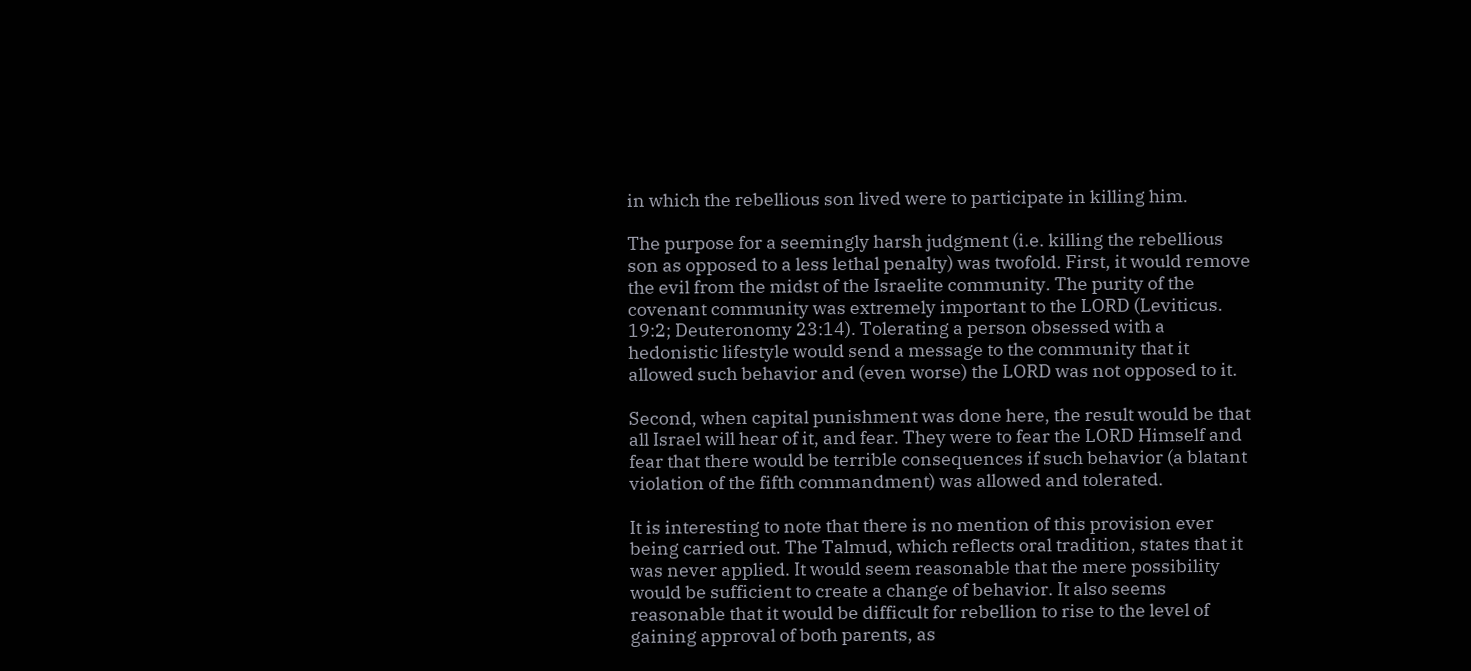in which the rebellious son lived were to participate in killing him.

The purpose for a seemingly harsh judgment (i.e. killing the rebellious son as opposed to a less lethal penalty) was twofold. First, it would remove the evil from the midst of the Israelite community. The purity of the covenant community was extremely important to the LORD (Leviticus. 19:2; Deuteronomy 23:14). Tolerating a person obsessed with a hedonistic lifestyle would send a message to the community that it allowed such behavior and (even worse) the LORD was not opposed to it.

Second, when capital punishment was done here, the result would be that all Israel will hear of it, and fear. They were to fear the LORD Himself and fear that there would be terrible consequences if such behavior (a blatant violation of the fifth commandment) was allowed and tolerated.

It is interesting to note that there is no mention of this provision ever being carried out. The Talmud, which reflects oral tradition, states that it was never applied. It would seem reasonable that the mere possibility would be sufficient to create a change of behavior. It also seems reasonable that it would be difficult for rebellion to rise to the level of gaining approval of both parents, as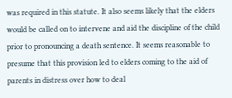was required in this statute. It also seems likely that the elders would be called on to intervene and aid the discipline of the child prior to pronouncing a death sentence. It seems reasonable to presume that this provision led to elders coming to the aid of parents in distress over how to deal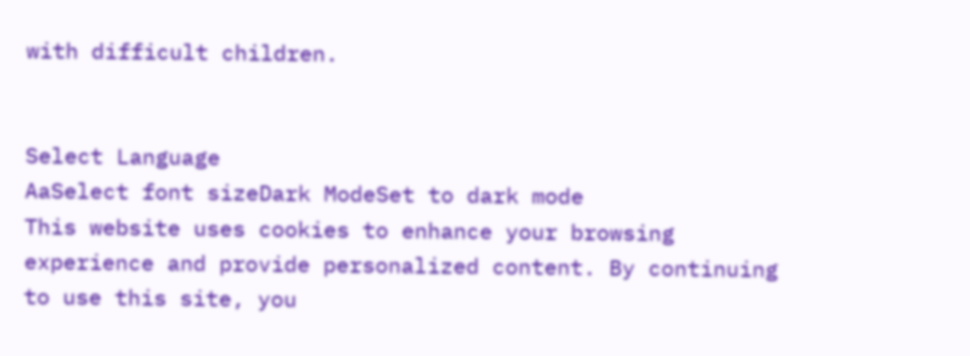with difficult children.


Select Language
AaSelect font sizeDark ModeSet to dark mode
This website uses cookies to enhance your browsing experience and provide personalized content. By continuing to use this site, you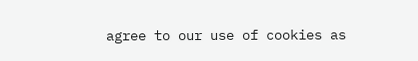agree to our use of cookies as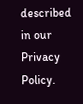described in our Privacy Policy.